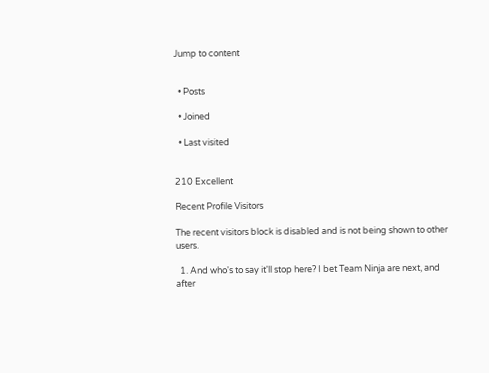Jump to content


  • Posts

  • Joined

  • Last visited


210 Excellent

Recent Profile Visitors

The recent visitors block is disabled and is not being shown to other users.

  1. And who's to say it'll stop here? I bet Team Ninja are next, and after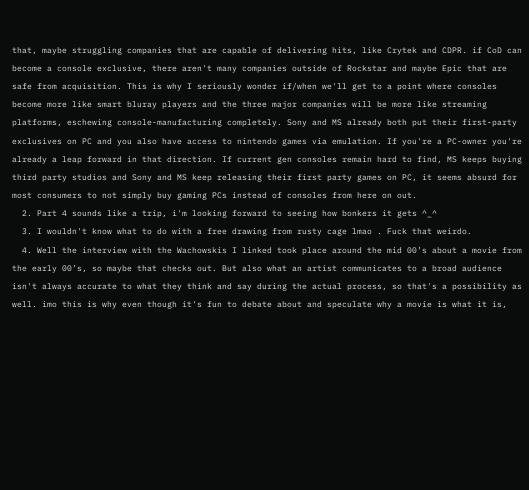that, maybe struggling companies that are capable of delivering hits, like Crytek and CDPR. if CoD can become a console exclusive, there aren't many companies outside of Rockstar and maybe Epic that are safe from acquisition. This is why I seriously wonder if/when we'll get to a point where consoles become more like smart bluray players and the three major companies will be more like streaming platforms, eschewing console-manufacturing completely. Sony and MS already both put their first-party exclusives on PC and you also have access to nintendo games via emulation. If you're a PC-owner you're already a leap forward in that direction. If current gen consoles remain hard to find, MS keeps buying third party studios and Sony and MS keep releasing their first party games on PC, it seems absurd for most consumers to not simply buy gaming PCs instead of consoles from here on out.
  2. Part 4 sounds like a trip, i'm looking forward to seeing how bonkers it gets ^_^
  3. I wouldn't know what to do with a free drawing from rusty cage lmao . Fuck that weirdo.
  4. Well the interview with the Wachowskis I linked took place around the mid 00’s about a movie from the early 00’s, so maybe that checks out. But also what an artist communicates to a broad audience isn't always accurate to what they think and say during the actual process, so that's a possibility as well. imo this is why even though it's fun to debate about and speculate why a movie is what it is,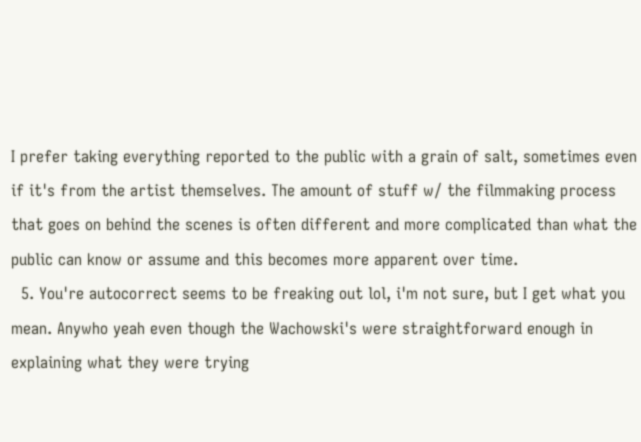I prefer taking everything reported to the public with a grain of salt, sometimes even if it's from the artist themselves. The amount of stuff w/ the filmmaking process that goes on behind the scenes is often different and more complicated than what the public can know or assume and this becomes more apparent over time.
  5. You're autocorrect seems to be freaking out lol, i'm not sure, but I get what you mean. Anywho yeah even though the Wachowski's were straightforward enough in explaining what they were trying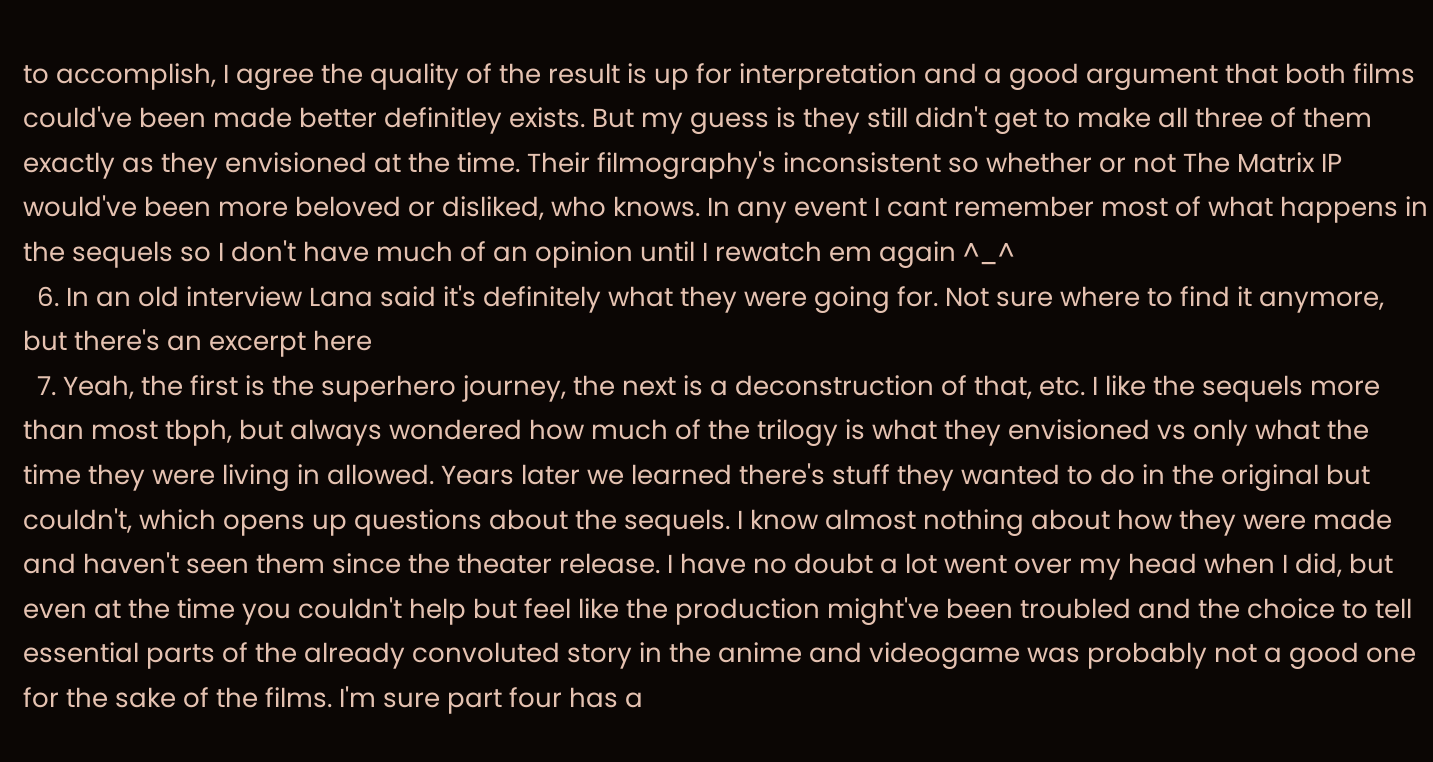to accomplish, I agree the quality of the result is up for interpretation and a good argument that both films could've been made better definitley exists. But my guess is they still didn't get to make all three of them exactly as they envisioned at the time. Their filmography's inconsistent so whether or not The Matrix IP would've been more beloved or disliked, who knows. In any event I cant remember most of what happens in the sequels so I don't have much of an opinion until I rewatch em again ^_^
  6. In an old interview Lana said it's definitely what they were going for. Not sure where to find it anymore, but there's an excerpt here
  7. Yeah, the first is the superhero journey, the next is a deconstruction of that, etc. I like the sequels more than most tbph, but always wondered how much of the trilogy is what they envisioned vs only what the time they were living in allowed. Years later we learned there's stuff they wanted to do in the original but couldn't, which opens up questions about the sequels. I know almost nothing about how they were made and haven't seen them since the theater release. I have no doubt a lot went over my head when I did, but even at the time you couldn't help but feel like the production might've been troubled and the choice to tell essential parts of the already convoluted story in the anime and videogame was probably not a good one for the sake of the films. I'm sure part four has a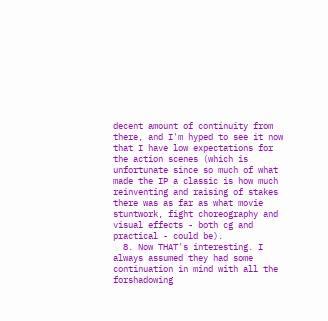decent amount of continuity from there, and I'm hyped to see it now that I have low expectations for the action scenes (which is unfortunate since so much of what made the IP a classic is how much reinventing and raising of stakes there was as far as what movie stuntwork, fight choreography and visual effects - both cg and practical - could be).
  8. Now THAT's interesting. I always assumed they had some continuation in mind with all the forshadowing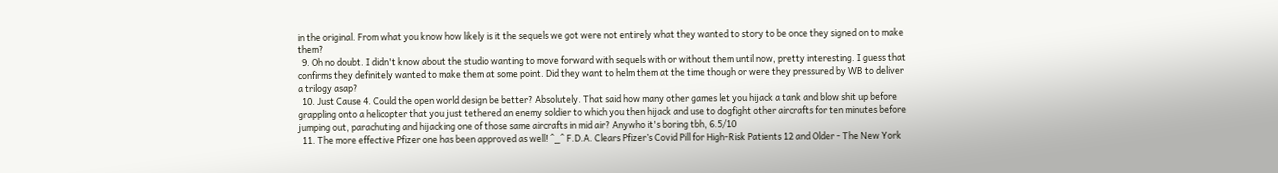in the original. From what you know how likely is it the sequels we got were not entirely what they wanted to story to be once they signed on to make them?
  9. Oh no doubt. I didn't know about the studio wanting to move forward with sequels with or without them until now, pretty interesting. I guess that confirms they definitely wanted to make them at some point. Did they want to helm them at the time though or were they pressured by WB to deliver a trilogy asap?
  10. Just Cause 4. Could the open world design be better? Absolutely. That said how many other games let you hijack a tank and blow shit up before grappling onto a helicopter that you just tethered an enemy soldier to which you then hijack and use to dogfight other aircrafts for ten minutes before jumping out, parachuting and hijacking one of those same aircrafts in mid air? Anywho it's boring tbh, 6.5/10
  11. The more effective Pfizer one has been approved as well! ^_^ F.D.A. Clears Pfizer’s Covid Pill for High-Risk Patients 12 and Older - The New York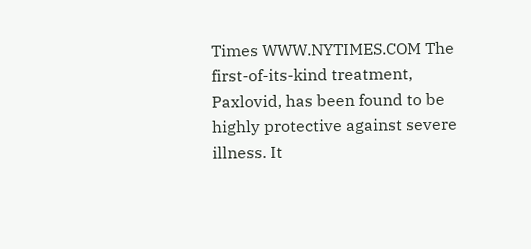Times WWW.NYTIMES.COM The first-of-its-kind treatment, Paxlovid, has been found to be highly protective against severe illness. It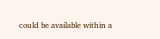could be available within a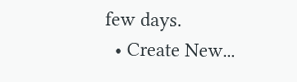few days.
  • Create New...